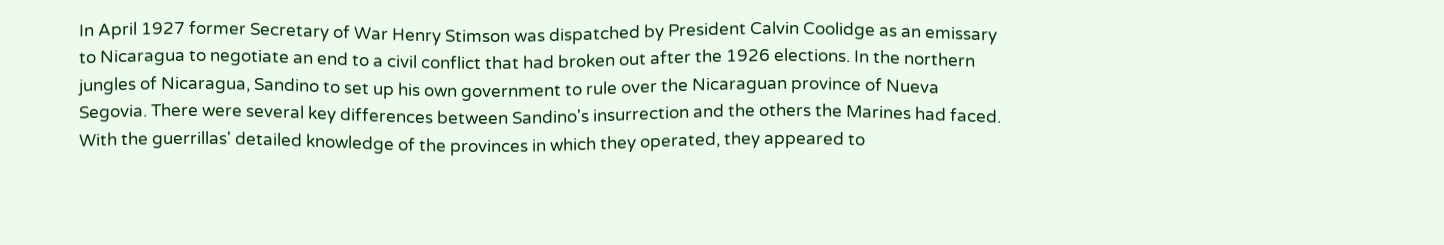In April 1927 former Secretary of War Henry Stimson was dispatched by President Calvin Coolidge as an emissary to Nicaragua to negotiate an end to a civil conflict that had broken out after the 1926 elections. In the northern jungles of Nicaragua, Sandino to set up his own government to rule over the Nicaraguan province of Nueva Segovia. There were several key differences between Sandino's insurrection and the others the Marines had faced. With the guerrillas' detailed knowledge of the provinces in which they operated, they appeared to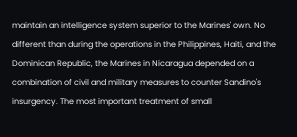maintain an intelligence system superior to the Marines' own. No different than during the operations in the Philippines, Haiti, and the Dominican Republic, the Marines in Nicaragua depended on a combination of civil and military measures to counter Sandino's insurgency. The most important treatment of small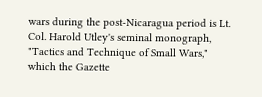wars during the post-Nicaragua period is Lt. Col. Harold Utley's seminal monograph, "Tactics and Technique of Small Wars," which the Gazette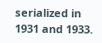serialized in 1931 and 1933.